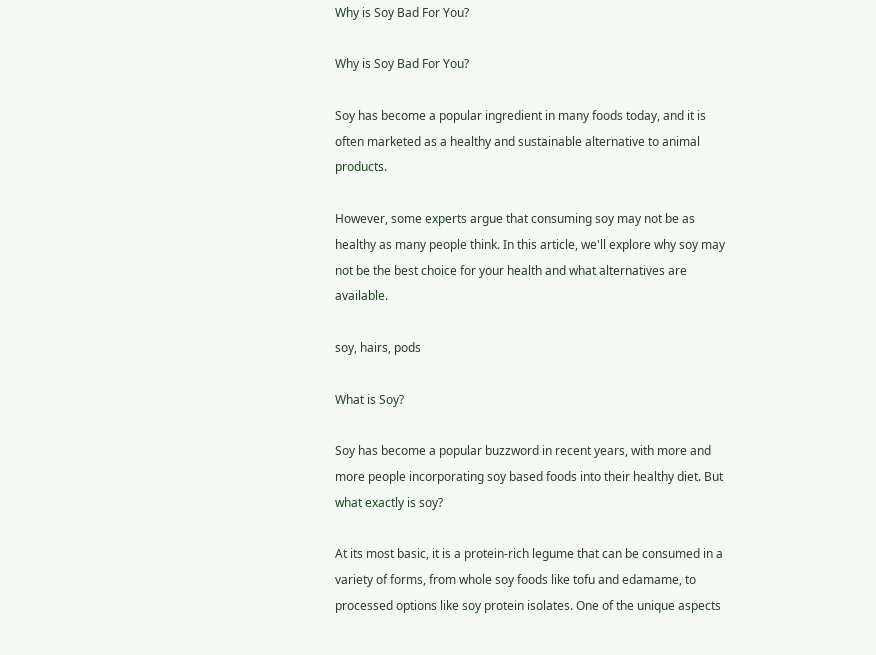Why is Soy Bad For You?

Why is Soy Bad For You?

Soy has become a popular ingredient in many foods today, and it is often marketed as a healthy and sustainable alternative to animal products.

However, some experts argue that consuming soy may not be as healthy as many people think. In this article, we'll explore why soy may not be the best choice for your health and what alternatives are available.

soy, hairs, pods

What is Soy?

Soy has become a popular buzzword in recent years, with more and more people incorporating soy based foods into their healthy diet. But what exactly is soy?

At its most basic, it is a protein-rich legume that can be consumed in a variety of forms, from whole soy foods like tofu and edamame, to processed options like soy protein isolates. One of the unique aspects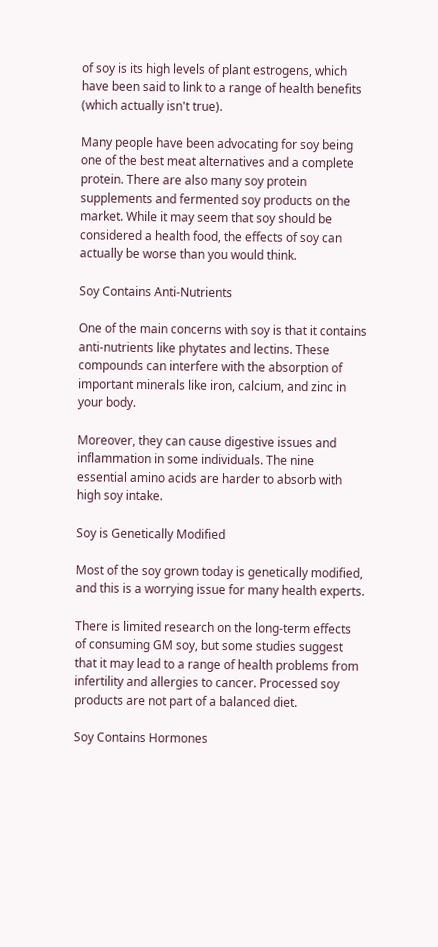of soy is its high levels of plant estrogens, which have been said to link to a range of health benefits (which actually isn't true).

Many people have been advocating for soy being one of the best meat alternatives and a complete protein. There are also many soy protein supplements and fermented soy products on the market. While it may seem that soy should be considered a health food, the effects of soy can actually be worse than you would think.

Soy Contains Anti-Nutrients

One of the main concerns with soy is that it contains anti-nutrients like phytates and lectins. These compounds can interfere with the absorption of important minerals like iron, calcium, and zinc in your body.

Moreover, they can cause digestive issues and inflammation in some individuals. The nine essential amino acids are harder to absorb with high soy intake.

Soy is Genetically Modified

Most of the soy grown today is genetically modified, and this is a worrying issue for many health experts.

There is limited research on the long-term effects of consuming GM soy, but some studies suggest that it may lead to a range of health problems from infertility and allergies to cancer. Processed soy products are not part of a balanced diet.

Soy Contains Hormones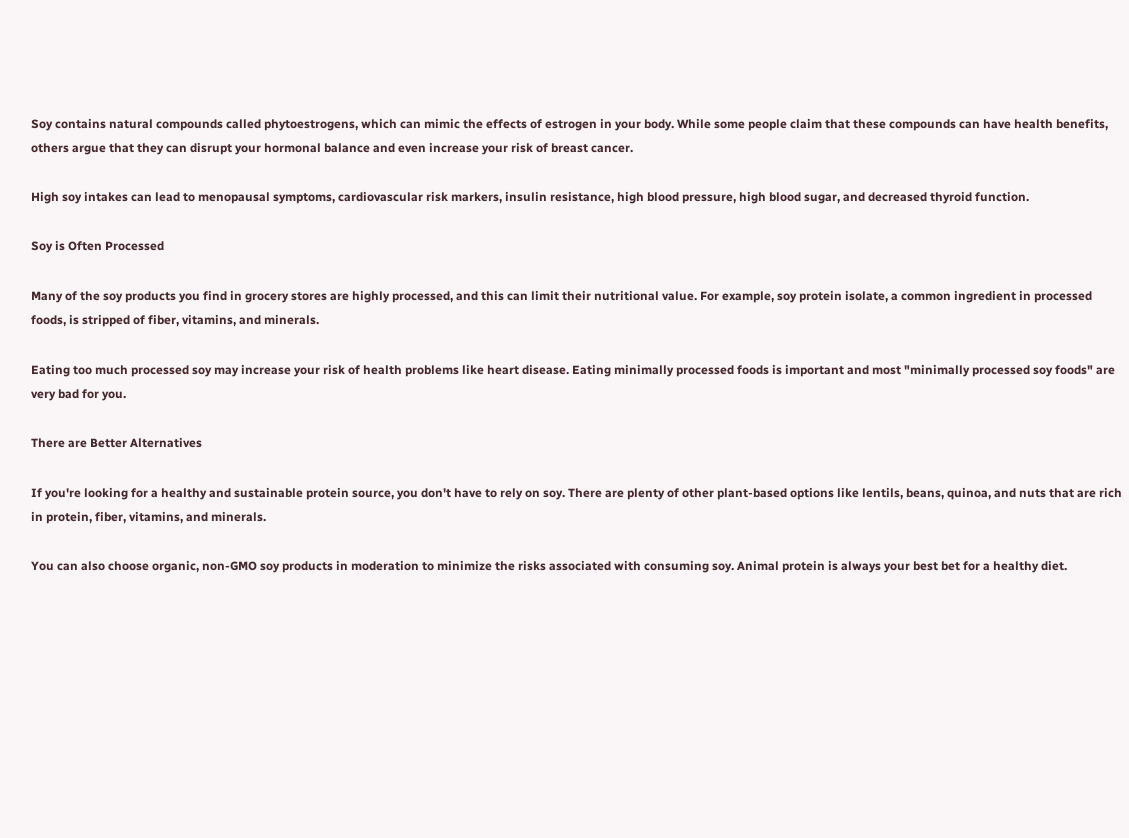Soy contains natural compounds called phytoestrogens, which can mimic the effects of estrogen in your body. While some people claim that these compounds can have health benefits, others argue that they can disrupt your hormonal balance and even increase your risk of breast cancer.

High soy intakes can lead to menopausal symptoms, cardiovascular risk markers, insulin resistance, high blood pressure, high blood sugar, and decreased thyroid function.

Soy is Often Processed

Many of the soy products you find in grocery stores are highly processed, and this can limit their nutritional value. For example, soy protein isolate, a common ingredient in processed foods, is stripped of fiber, vitamins, and minerals.

Eating too much processed soy may increase your risk of health problems like heart disease. Eating minimally processed foods is important and most "minimally processed soy foods" are very bad for you.

There are Better Alternatives

If you're looking for a healthy and sustainable protein source, you don't have to rely on soy. There are plenty of other plant-based options like lentils, beans, quinoa, and nuts that are rich in protein, fiber, vitamins, and minerals.

You can also choose organic, non-GMO soy products in moderation to minimize the risks associated with consuming soy. Animal protein is always your best bet for a healthy diet.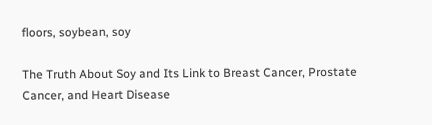floors, soybean, soy

The Truth About Soy and Its Link to Breast Cancer, Prostate Cancer, and Heart Disease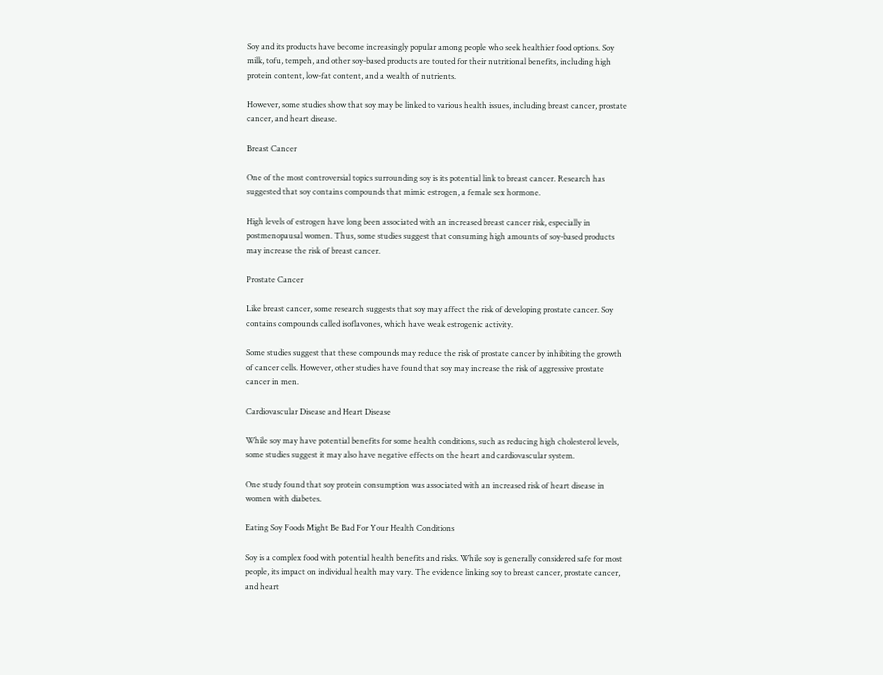Soy and its products have become increasingly popular among people who seek healthier food options. Soy milk, tofu, tempeh, and other soy-based products are touted for their nutritional benefits, including high protein content, low-fat content, and a wealth of nutrients.

However, some studies show that soy may be linked to various health issues, including breast cancer, prostate cancer, and heart disease.

Breast Cancer

One of the most controversial topics surrounding soy is its potential link to breast cancer. Research has suggested that soy contains compounds that mimic estrogen, a female sex hormone.

High levels of estrogen have long been associated with an increased breast cancer risk, especially in postmenopausal women. Thus, some studies suggest that consuming high amounts of soy-based products may increase the risk of breast cancer.

Prostate Cancer

Like breast cancer, some research suggests that soy may affect the risk of developing prostate cancer. Soy contains compounds called isoflavones, which have weak estrogenic activity.

Some studies suggest that these compounds may reduce the risk of prostate cancer by inhibiting the growth of cancer cells. However, other studies have found that soy may increase the risk of aggressive prostate cancer in men.

Cardiovascular Disease and Heart Disease

While soy may have potential benefits for some health conditions, such as reducing high cholesterol levels, some studies suggest it may also have negative effects on the heart and cardiovascular system.

One study found that soy protein consumption was associated with an increased risk of heart disease in women with diabetes.

Eating Soy Foods Might Be Bad For Your Health Conditions

Soy is a complex food with potential health benefits and risks. While soy is generally considered safe for most people, its impact on individual health may vary. The evidence linking soy to breast cancer, prostate cancer, and heart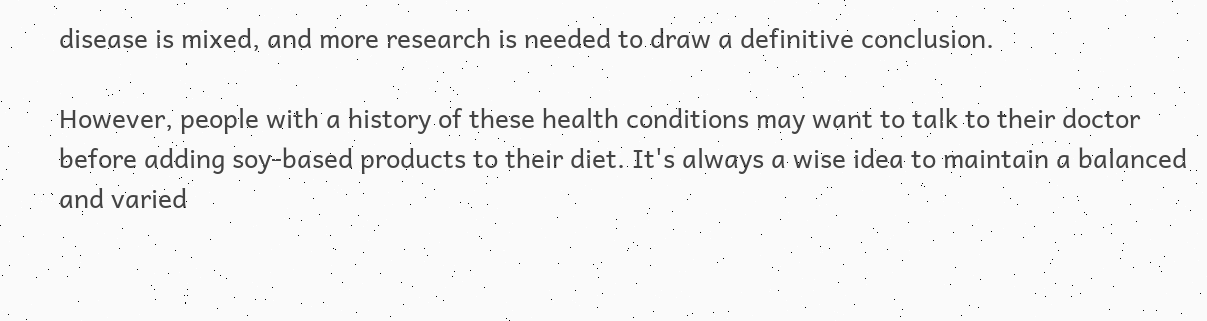disease is mixed, and more research is needed to draw a definitive conclusion.

However, people with a history of these health conditions may want to talk to their doctor before adding soy-based products to their diet. It's always a wise idea to maintain a balanced and varied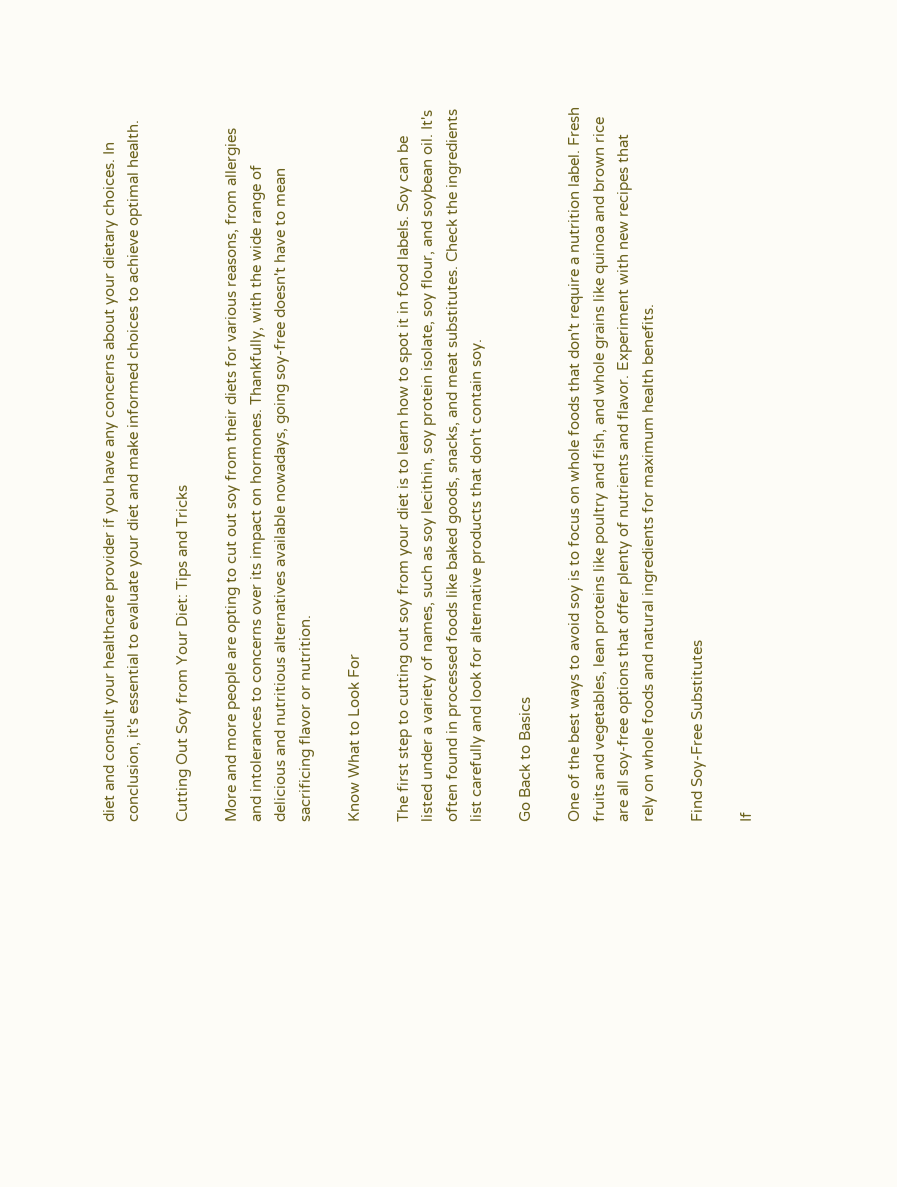diet and consult your healthcare provider if you have any concerns about your dietary choices. In conclusion, it's essential to evaluate your diet and make informed choices to achieve optimal health.

Cutting Out Soy from Your Diet: Tips and Tricks

More and more people are opting to cut out soy from their diets for various reasons, from allergies and intolerances to concerns over its impact on hormones. Thankfully, with the wide range of delicious and nutritious alternatives available nowadays, going soy-free doesn't have to mean sacrificing flavor or nutrition.

Know What to Look For

The first step to cutting out soy from your diet is to learn how to spot it in food labels. Soy can be listed under a variety of names, such as soy lecithin, soy protein isolate, soy flour, and soybean oil. It's often found in processed foods like baked goods, snacks, and meat substitutes. Check the ingredients list carefully and look for alternative products that don't contain soy.

Go Back to Basics

One of the best ways to avoid soy is to focus on whole foods that don't require a nutrition label. Fresh fruits and vegetables, lean proteins like poultry and fish, and whole grains like quinoa and brown rice are all soy-free options that offer plenty of nutrients and flavor. Experiment with new recipes that rely on whole foods and natural ingredients for maximum health benefits.

Find Soy-Free Substitutes

If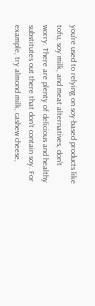you're used to relying on soy-based products like tofu, soy milk, and meat alternatives, don't worry. There are plenty of delicious and healthy substitutes out there that don't contain soy. For example, try almond milk, cashew cheese,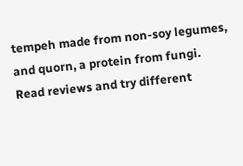tempeh made from non-soy legumes, and quorn, a protein from fungi. Read reviews and try different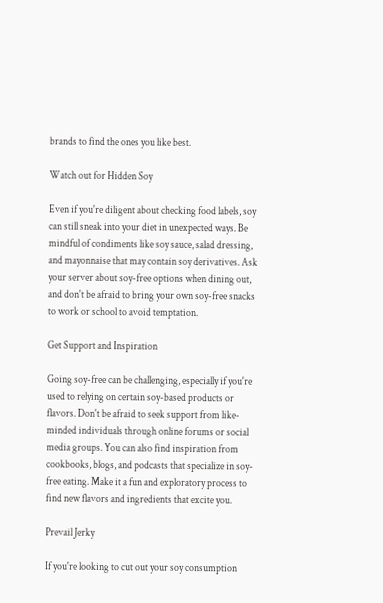brands to find the ones you like best.

Watch out for Hidden Soy

Even if you're diligent about checking food labels, soy can still sneak into your diet in unexpected ways. Be mindful of condiments like soy sauce, salad dressing, and mayonnaise that may contain soy derivatives. Ask your server about soy-free options when dining out, and don't be afraid to bring your own soy-free snacks to work or school to avoid temptation.

Get Support and Inspiration

Going soy-free can be challenging, especially if you're used to relying on certain soy-based products or flavors. Don't be afraid to seek support from like-minded individuals through online forums or social media groups. You can also find inspiration from cookbooks, blogs, and podcasts that specialize in soy-free eating. Make it a fun and exploratory process to find new flavors and ingredients that excite you.

Prevail Jerky

If you're looking to cut out your soy consumption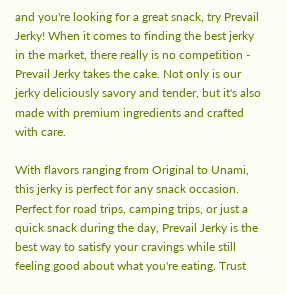and you're looking for a great snack, try Prevail Jerky! When it comes to finding the best jerky in the market, there really is no competition - Prevail Jerky takes the cake. Not only is our jerky deliciously savory and tender, but it's also made with premium ingredients and crafted with care.

With flavors ranging from Original to Unami, this jerky is perfect for any snack occasion. Perfect for road trips, camping trips, or just a quick snack during the day, Prevail Jerky is the best way to satisfy your cravings while still feeling good about what you're eating. Trust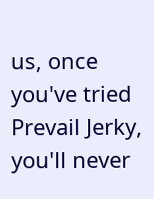us, once you've tried Prevail Jerky, you'll never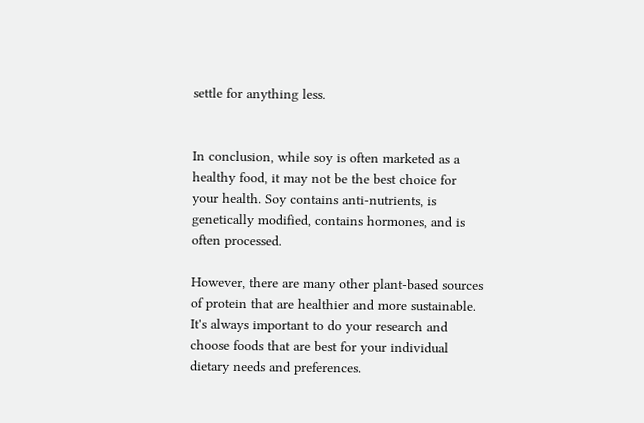settle for anything less.


In conclusion, while soy is often marketed as a healthy food, it may not be the best choice for your health. Soy contains anti-nutrients, is genetically modified, contains hormones, and is often processed.

However, there are many other plant-based sources of protein that are healthier and more sustainable. It's always important to do your research and choose foods that are best for your individual dietary needs and preferences.